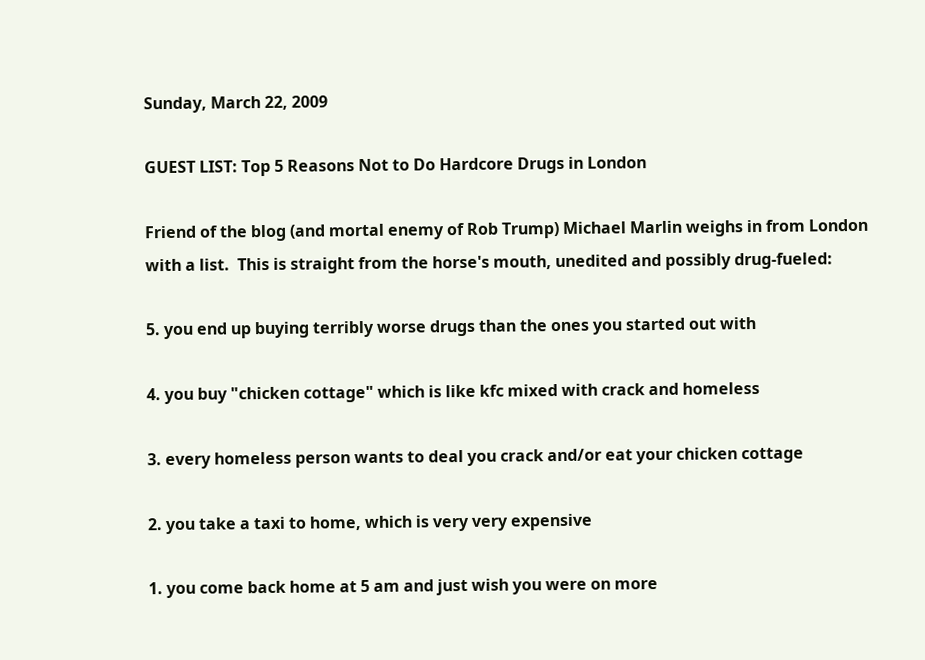Sunday, March 22, 2009

GUEST LIST: Top 5 Reasons Not to Do Hardcore Drugs in London

Friend of the blog (and mortal enemy of Rob Trump) Michael Marlin weighs in from London with a list.  This is straight from the horse's mouth, unedited and possibly drug-fueled:

5. you end up buying terribly worse drugs than the ones you started out with

4. you buy "chicken cottage" which is like kfc mixed with crack and homeless

3. every homeless person wants to deal you crack and/or eat your chicken cottage

2. you take a taxi to home, which is very very expensive

1. you come back home at 5 am and just wish you were on more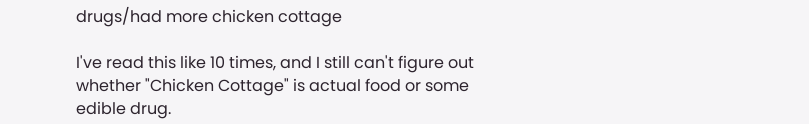drugs/had more chicken cottage

I've read this like 10 times, and I still can't figure out whether "Chicken Cottage" is actual food or some edible drug.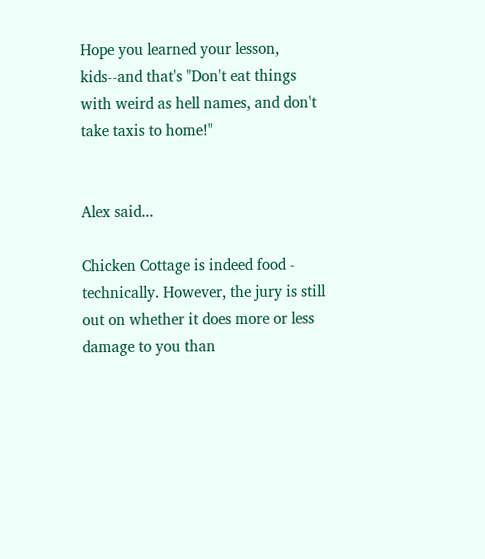Hope you learned your lesson, kids--and that's "Don't eat things with weird as hell names, and don't take taxis to home!"


Alex said...

Chicken Cottage is indeed food - technically. However, the jury is still out on whether it does more or less damage to you than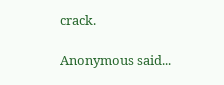crack.

Anonymous said...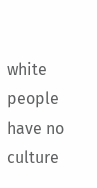white people have no culture